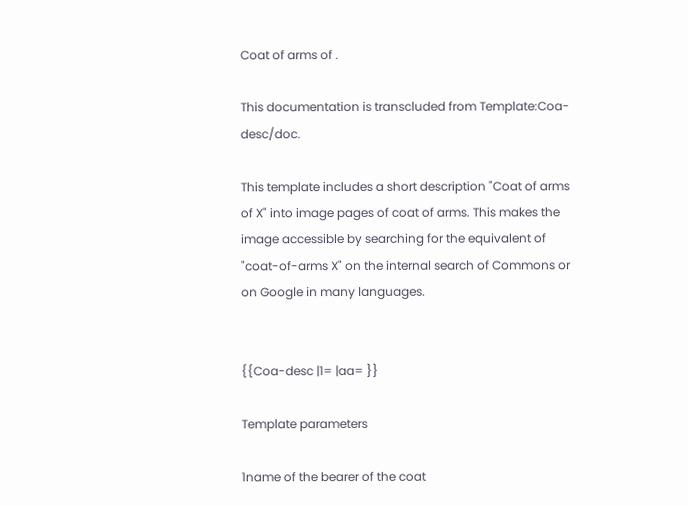Coat of arms of .

This documentation is transcluded from Template:Coa-desc/doc.

This template includes a short description "Coat of arms of X" into image pages of coat of arms. This makes the image accessible by searching for the equivalent of "coat-of-arms X" on the internal search of Commons or on Google in many languages.


{{Coa-desc |1= |aa= }}

Template parameters

1name of the bearer of the coat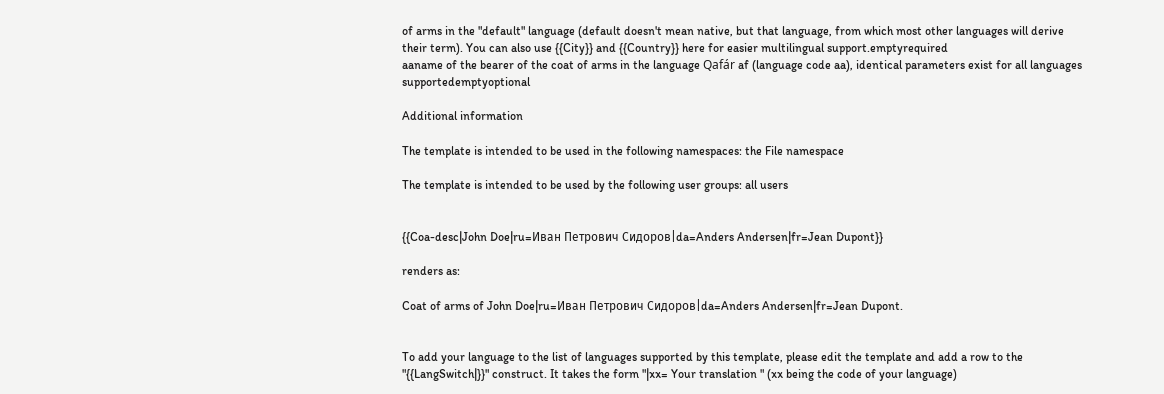of arms in the "default" language (default doesn't mean native, but that language, from which most other languages will derive their term). You can also use {{City}} and {{Country}} here for easier multilingual support.emptyrequired
aaname of the bearer of the coat of arms in the language Qafár af (language code aa), identical parameters exist for all languages supportedemptyoptional

Additional information

The template is intended to be used in the following namespaces: the File namespace

The template is intended to be used by the following user groups: all users


{{Coa-desc|John Doe|ru=Иван Петрович Сидоров|da=Anders Andersen|fr=Jean Dupont}}

renders as:

Coat of arms of John Doe|ru=Иван Петрович Сидоров|da=Anders Andersen|fr=Jean Dupont.


To add your language to the list of languages supported by this template, please edit the template and add a row to the "{{LangSwitch|}}" construct. It takes the form "|xx= Your translation " (xx being the code of your language)